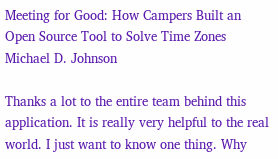Meeting for Good: How Campers Built an Open Source Tool to Solve Time Zones
Michael D. Johnson

Thanks a lot to the entire team behind this application. It is really very helpful to the real world. I just want to know one thing. Why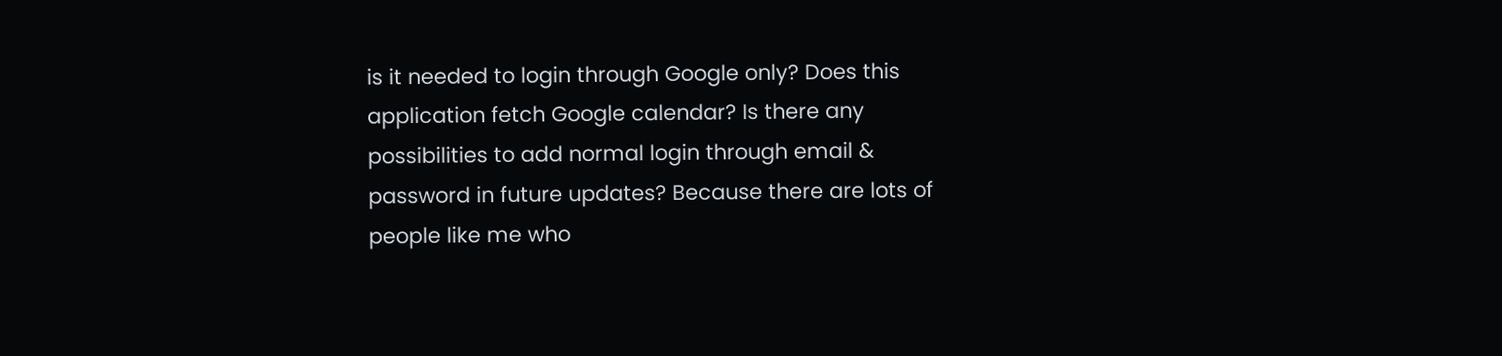is it needed to login through Google only? Does this application fetch Google calendar? Is there any possibilities to add normal login through email & password in future updates? Because there are lots of people like me who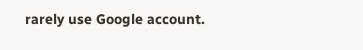rarely use Google account.